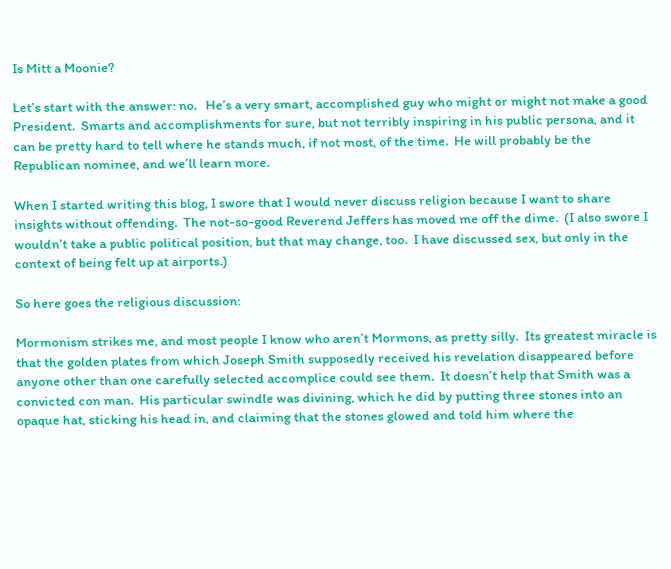Is Mitt a Moonie?

Let’s start with the answer: no.   He’s a very smart, accomplished guy who might or might not make a good President.  Smarts and accomplishments for sure, but not terribly inspiring in his public persona, and it can be pretty hard to tell where he stands much, if not most, of the time.  He will probably be the Republican nominee, and we’ll learn more.

When I started writing this blog, I swore that I would never discuss religion because I want to share insights without offending.  The not-so-good Reverend Jeffers has moved me off the dime.  (I also swore I wouldn’t take a public political position, but that may change, too.  I have discussed sex, but only in the context of being felt up at airports.)

So here goes the religious discussion:

Mormonism strikes me, and most people I know who aren’t Mormons, as pretty silly.  Its greatest miracle is that the golden plates from which Joseph Smith supposedly received his revelation disappeared before anyone other than one carefully selected accomplice could see them.  It doesn’t help that Smith was a convicted con man.  His particular swindle was divining, which he did by putting three stones into an opaque hat, sticking his head in, and claiming that the stones glowed and told him where the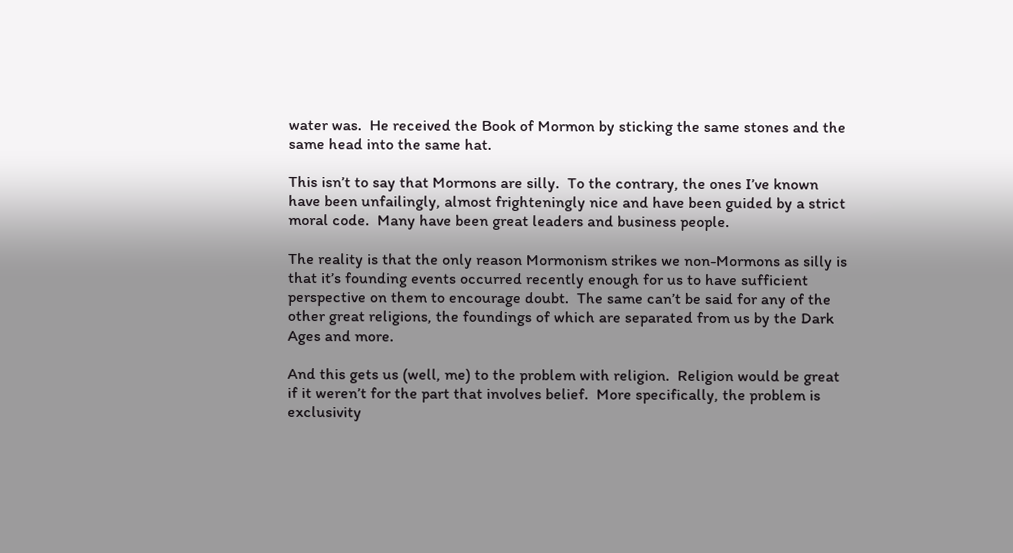water was.  He received the Book of Mormon by sticking the same stones and the same head into the same hat.

This isn’t to say that Mormons are silly.  To the contrary, the ones I’ve known have been unfailingly, almost frighteningly nice and have been guided by a strict moral code.  Many have been great leaders and business people.

The reality is that the only reason Mormonism strikes we non-Mormons as silly is that it’s founding events occurred recently enough for us to have sufficient perspective on them to encourage doubt.  The same can’t be said for any of the other great religions, the foundings of which are separated from us by the Dark Ages and more.

And this gets us (well, me) to the problem with religion.  Religion would be great if it weren’t for the part that involves belief.  More specifically, the problem is exclusivity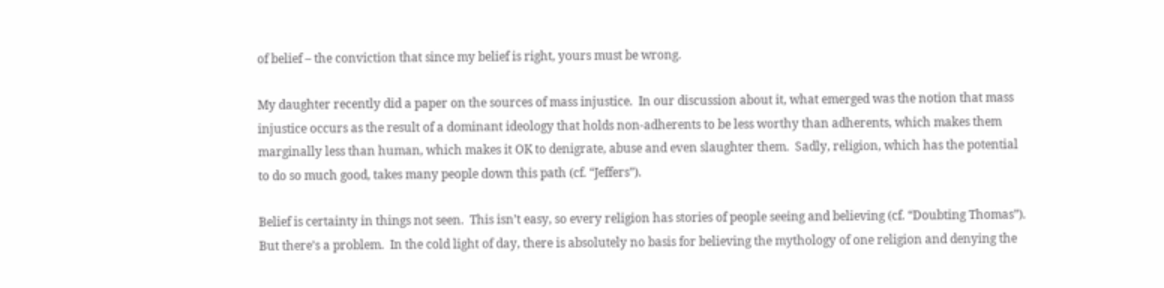of belief – the conviction that since my belief is right, yours must be wrong.

My daughter recently did a paper on the sources of mass injustice.  In our discussion about it, what emerged was the notion that mass injustice occurs as the result of a dominant ideology that holds non-adherents to be less worthy than adherents, which makes them marginally less than human, which makes it OK to denigrate, abuse and even slaughter them.  Sadly, religion, which has the potential to do so much good, takes many people down this path (cf. “Jeffers”).

Belief is certainty in things not seen.  This isn’t easy, so every religion has stories of people seeing and believing (cf. “Doubting Thomas”).  But there’s a problem.  In the cold light of day, there is absolutely no basis for believing the mythology of one religion and denying the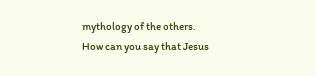mythology of the others.  How can you say that Jesus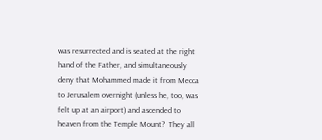was resurrected and is seated at the right hand of the Father, and simultaneously deny that Mohammed made it from Mecca to Jerusalem overnight (unless he, too, was felt up at an airport) and ascended to heaven from the Temple Mount?  They all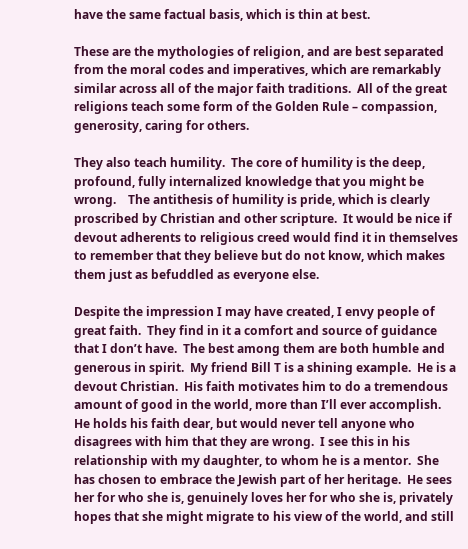have the same factual basis, which is thin at best.

These are the mythologies of religion, and are best separated from the moral codes and imperatives, which are remarkably similar across all of the major faith traditions.  All of the great religions teach some form of the Golden Rule – compassion, generosity, caring for others.

They also teach humility.  The core of humility is the deep, profound, fully internalized knowledge that you might be wrong.    The antithesis of humility is pride, which is clearly proscribed by Christian and other scripture.  It would be nice if devout adherents to religious creed would find it in themselves to remember that they believe but do not know, which makes them just as befuddled as everyone else.

Despite the impression I may have created, I envy people of great faith.  They find in it a comfort and source of guidance that I don’t have.  The best among them are both humble and generous in spirit.  My friend Bill T is a shining example.  He is a devout Christian.  His faith motivates him to do a tremendous amount of good in the world, more than I’ll ever accomplish.  He holds his faith dear, but would never tell anyone who disagrees with him that they are wrong.  I see this in his relationship with my daughter, to whom he is a mentor.  She has chosen to embrace the Jewish part of her heritage.  He sees her for who she is, genuinely loves her for who she is, privately hopes that she might migrate to his view of the world, and still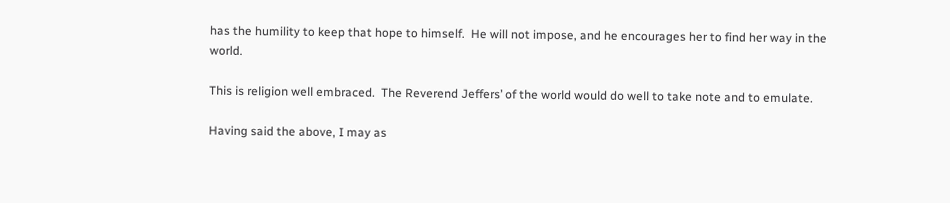has the humility to keep that hope to himself.  He will not impose, and he encourages her to find her way in the world.

This is religion well embraced.  The Reverend Jeffers’ of the world would do well to take note and to emulate.

Having said the above, I may as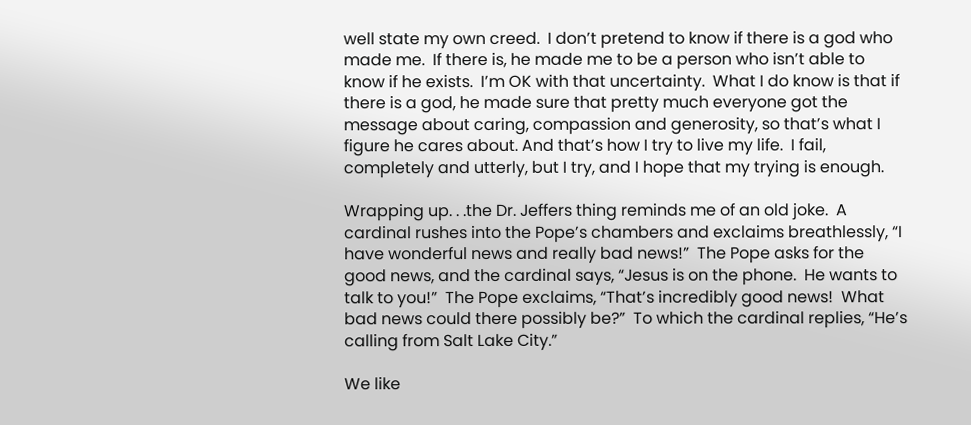well state my own creed.  I don’t pretend to know if there is a god who made me.  If there is, he made me to be a person who isn’t able to know if he exists.  I’m OK with that uncertainty.  What I do know is that if there is a god, he made sure that pretty much everyone got the message about caring, compassion and generosity, so that’s what I figure he cares about. And that’s how I try to live my life.  I fail, completely and utterly, but I try, and I hope that my trying is enough.

Wrapping up. . .the Dr. Jeffers thing reminds me of an old joke.  A cardinal rushes into the Pope’s chambers and exclaims breathlessly, “I have wonderful news and really bad news!”  The Pope asks for the good news, and the cardinal says, “Jesus is on the phone.  He wants to talk to you!”  The Pope exclaims, “That’s incredibly good news!  What bad news could there possibly be?”  To which the cardinal replies, “He’s calling from Salt Lake City.”

We like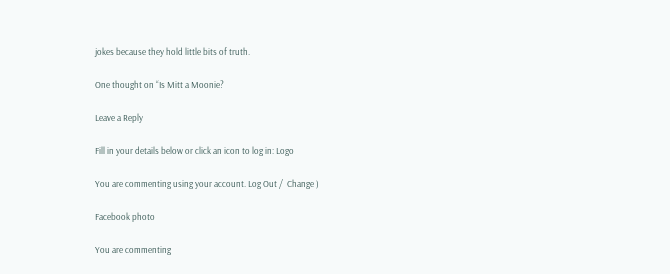jokes because they hold little bits of truth.

One thought on “Is Mitt a Moonie?

Leave a Reply

Fill in your details below or click an icon to log in: Logo

You are commenting using your account. Log Out /  Change )

Facebook photo

You are commenting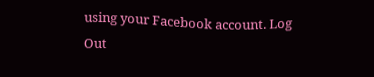using your Facebook account. Log Out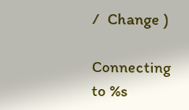/  Change )

Connecting to %s